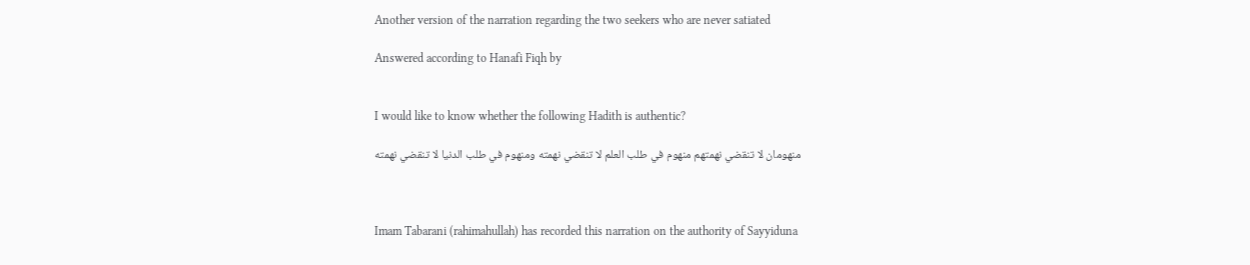Another version of the narration regarding the two seekers who are never satiated

Answered according to Hanafi Fiqh by


I would like to know whether the following Hadith is authentic?

منهومان لا تنقضي نهمتهم منهوم في طلب العلم لا تنقضي نهمته ومنهوم في طلب الدنيا لا تنقضي نهمته



Imam Tabarani (rahimahullah) has recorded this narration on the authority of Sayyiduna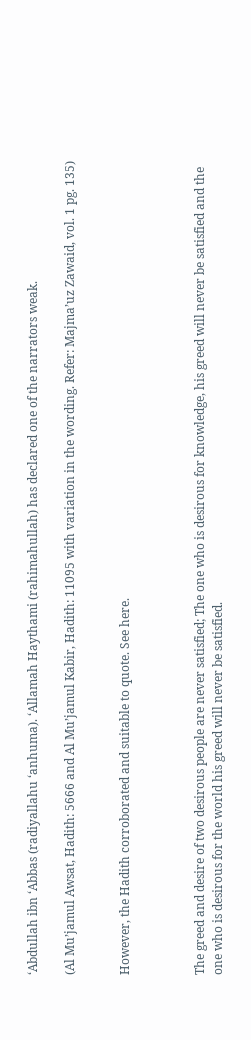‘Abdullah ibn ‘Abbas (radiyallahu ‘anhuma). ‘Allamah Haythami (rahimahullah) has declared one of the narrators weak.

(Al Mu’jamul Awsat, Hadith: 5666 and Al Mu’jamul Kabir, Hadith: 11095 with variation in the wording. Refer: Majma’uz Zawaid, vol. 1 pg. 135)


However, the Hadith corroborated and suitable to quote. See here.



The greed and desire of two desirous people are never satisfied; The one who is desirous for knowledge, his greed will never be satisfied and the one who is desirous for the world his greed will never be satisfied.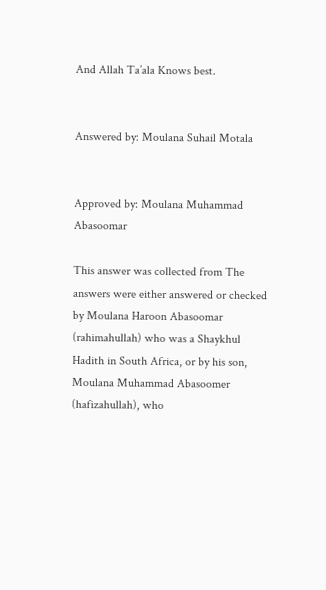And Allah Ta’ala Knows best.


Answered by: Moulana Suhail Motala


Approved by: Moulana Muhammad Abasoomar

This answer was collected from The answers were either answered or checked by Moulana Haroon Abasoomar (rahimahullah) who was a Shaykhul Hadith in South Africa, or by his son, Moulana Muhammad Abasoomer (hafizahullah), who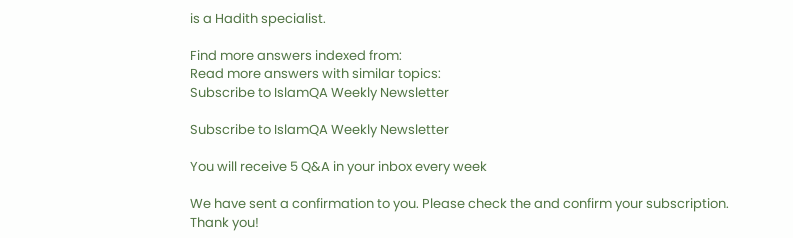is a Hadith specialist.

Find more answers indexed from:
Read more answers with similar topics:
Subscribe to IslamQA Weekly Newsletter

Subscribe to IslamQA Weekly Newsletter

You will receive 5 Q&A in your inbox every week

We have sent a confirmation to you. Please check the and confirm your subscription. Thank you!